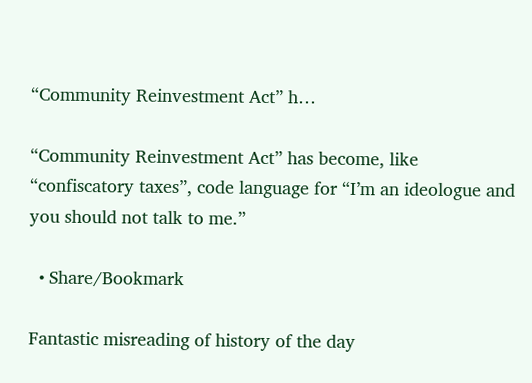“Community Reinvestment Act” h…

“Community Reinvestment Act” has become, like “confiscatory taxes”, code language for “I’m an ideologue and you should not talk to me.”

  • Share/Bookmark

Fantastic misreading of history of the day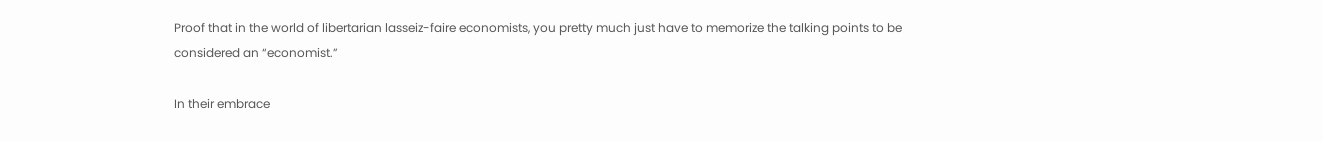Proof that in the world of libertarian lasseiz-faire economists, you pretty much just have to memorize the talking points to be considered an “economist.”

In their embrace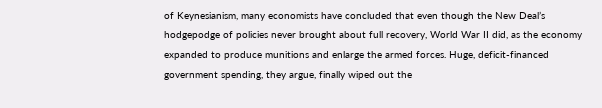of Keynesianism, many economists have concluded that even though the New Deal’s hodgepodge of policies never brought about full recovery, World War II did, as the economy expanded to produce munitions and enlarge the armed forces. Huge, deficit-financed government spending, they argue, finally wiped out the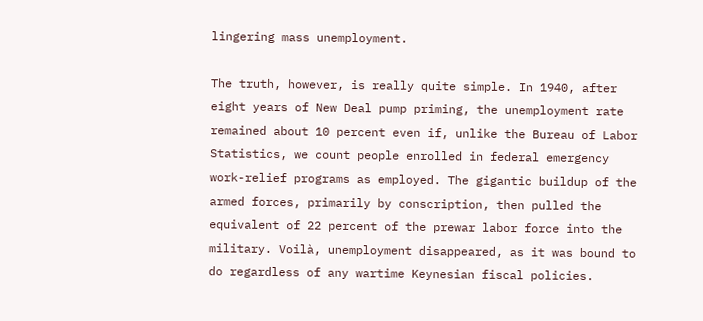lingering mass unemployment.

The truth, however, is really quite simple. In 1940, after eight years of New Deal pump priming, the unemployment rate remained about 10 percent even if, unlike the Bureau of Labor Statistics, we count people enrolled in federal emergency work-relief programs as employed. The gigantic buildup of the armed forces, primarily by conscription, then pulled the equivalent of 22 percent of the prewar labor force into the military. Voilà, unemployment disappeared, as it was bound to do regardless of any wartime Keynesian fiscal policies.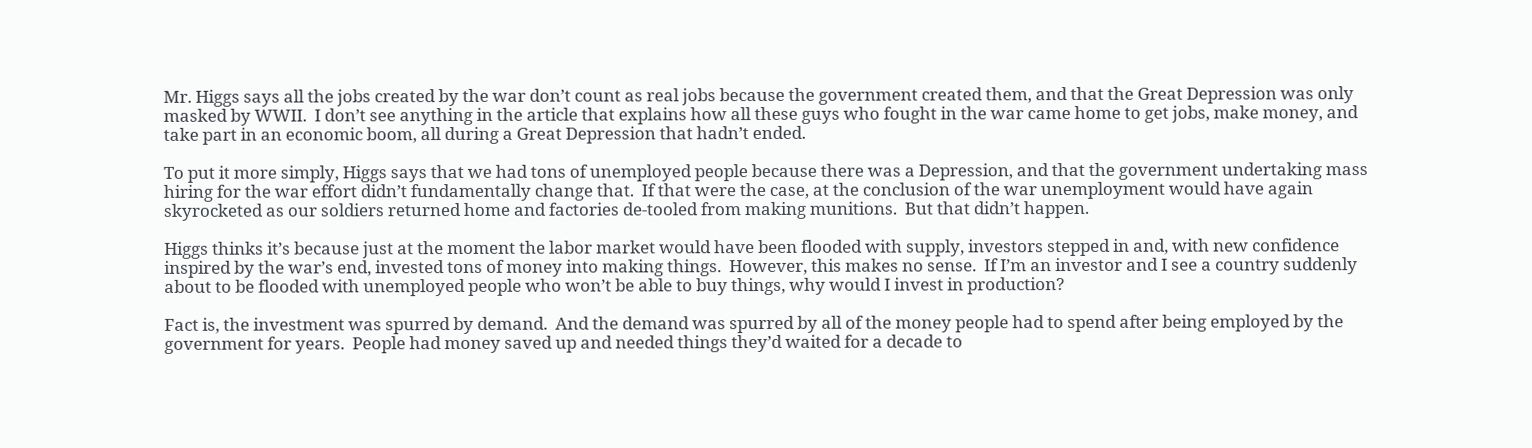Mr. Higgs says all the jobs created by the war don’t count as real jobs because the government created them, and that the Great Depression was only masked by WWII.  I don’t see anything in the article that explains how all these guys who fought in the war came home to get jobs, make money, and take part in an economic boom, all during a Great Depression that hadn’t ended.

To put it more simply, Higgs says that we had tons of unemployed people because there was a Depression, and that the government undertaking mass hiring for the war effort didn’t fundamentally change that.  If that were the case, at the conclusion of the war unemployment would have again skyrocketed as our soldiers returned home and factories de-tooled from making munitions.  But that didn’t happen.

Higgs thinks it’s because just at the moment the labor market would have been flooded with supply, investors stepped in and, with new confidence inspired by the war’s end, invested tons of money into making things.  However, this makes no sense.  If I’m an investor and I see a country suddenly about to be flooded with unemployed people who won’t be able to buy things, why would I invest in production?

Fact is, the investment was spurred by demand.  And the demand was spurred by all of the money people had to spend after being employed by the government for years.  People had money saved up and needed things they’d waited for a decade to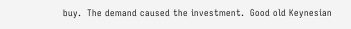buy.  The demand caused the investment.  Good old Keynesian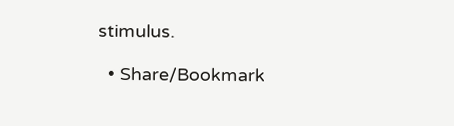stimulus.

  • Share/Bookmark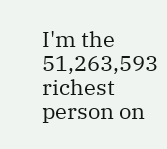I'm the 51,263,593 richest person on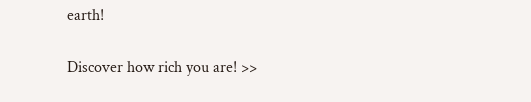earth!

Discover how rich you are! >>